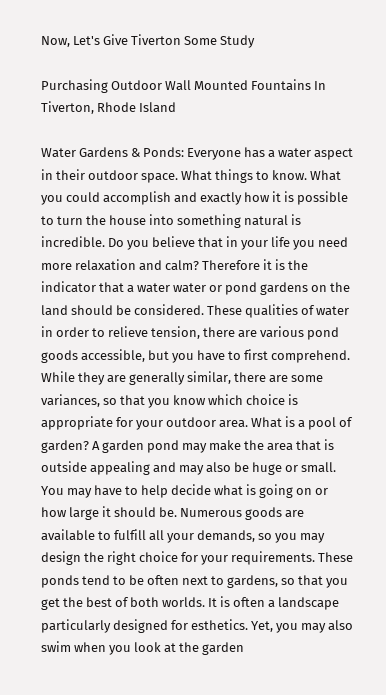Now, Let's Give Tiverton Some Study

Purchasing Outdoor Wall Mounted Fountains In Tiverton, Rhode Island

Water Gardens & Ponds: Everyone has a water aspect in their outdoor space. What things to know. What you could accomplish and exactly how it is possible to turn the house into something natural is incredible. Do you believe that in your life you need more relaxation and calm? Therefore it is the indicator that a water water or pond gardens on the land should be considered. These qualities of water in order to relieve tension, there are various pond goods accessible, but you have to first comprehend. While they are generally similar, there are some variances, so that you know which choice is appropriate for your outdoor area. What is a pool of garden? A garden pond may make the area that is outside appealing and may also be huge or small. You may have to help decide what is going on or how large it should be. Numerous goods are available to fulfill all your demands, so you may design the right choice for your requirements. These ponds tend to be often next to gardens, so that you get the best of both worlds. It is often a landscape particularly designed for esthetics. Yet, you may also swim when you look at the garden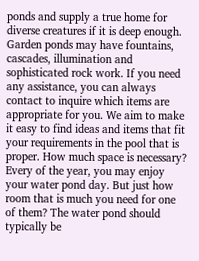ponds and supply a true home for diverse creatures if it is deep enough. Garden ponds may have fountains, cascades, illumination and sophisticated rock work. If you need any assistance, you can always contact to inquire which items are appropriate for you. We aim to make it easy to find ideas and items that fit your requirements in the pool that is proper. How much space is necessary? Every of the year, you may enjoy your water pond day. But just how room that is much you need for one of them? The water pond should typically be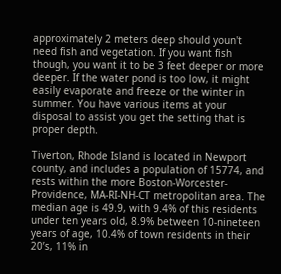approximately 2 meters deep should youn't need fish and vegetation. If you want fish though, you want it to be 3 feet deeper or more deeper. If the water pond is too low, it might easily evaporate and freeze or the winter in summer. You have various items at your disposal to assist you get the setting that is proper depth.

Tiverton, Rhode Island is located in Newport county, and includes a population of 15774, and rests within the more Boston-Worcester-Providence, MA-RI-NH-CT metropolitan area. The median age is 49.9, with 9.4% of this residents under ten years old, 8.9% between 10-nineteen years of age, 10.4% of town residents in their 20’s, 11% in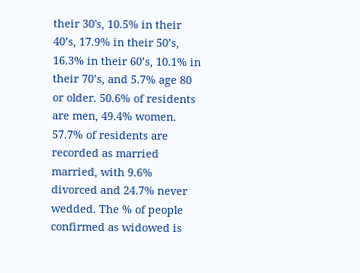their 30's, 10.5% in their 40’s, 17.9% in their 50’s, 16.3% in their 60’s, 10.1% in their 70’s, and 5.7% age 80 or older. 50.6% of residents are men, 49.4% women. 57.7% of residents are recorded as married married, with 9.6% divorced and 24.7% never wedded. The % of people confirmed as widowed is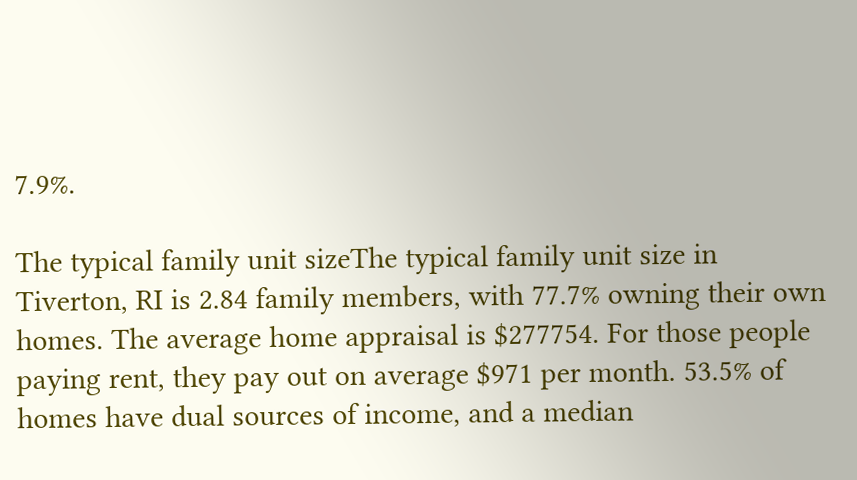7.9%.

The typical family unit sizeThe typical family unit size in Tiverton, RI is 2.84 family members, with 77.7% owning their own homes. The average home appraisal is $277754. For those people paying rent, they pay out on average $971 per month. 53.5% of homes have dual sources of income, and a median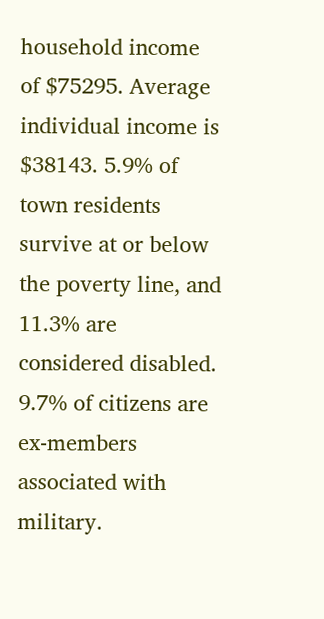household income of $75295. Average individual income is $38143. 5.9% of town residents survive at or below the poverty line, and 11.3% are considered disabled. 9.7% of citizens are ex-members associated with military.